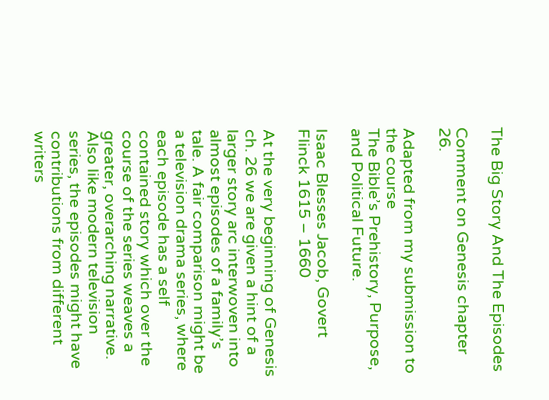The Big Story And The Episodes

Comment on Genesis chapter 26.

Adapted from my submission to the course
The Bible’s Prehistory, Purpose, and Political Future.

Isaac Blesses Jacob, Govert Flinck 1615 – 1660

At the very beginning of Genesis ch. 26 we are given a hint of a larger story arc interwoven into almost episodes of a family’s tale. A fair comparison might be a television drama series, where each episode has a self contained story which over the course of the series weaves a greater, overarching narrative. Also like modern television series, the episodes might have contributions from different writers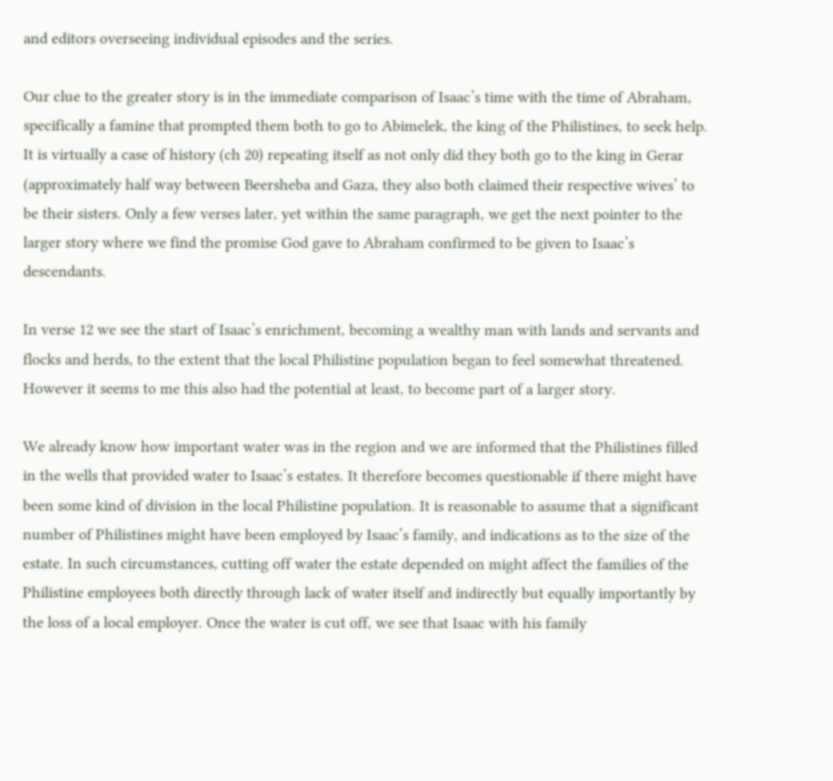and editors overseeing individual episodes and the series.

Our clue to the greater story is in the immediate comparison of Isaac’s time with the time of Abraham, specifically a famine that prompted them both to go to Abimelek, the king of the Philistines, to seek help. It is virtually a case of history (ch 20) repeating itself as not only did they both go to the king in Gerar (approximately half way between Beersheba and Gaza, they also both claimed their respective wives’ to be their sisters. Only a few verses later, yet within the same paragraph, we get the next pointer to the larger story where we find the promise God gave to Abraham confirmed to be given to Isaac’s descendants.

In verse 12 we see the start of Isaac’s enrichment, becoming a wealthy man with lands and servants and flocks and herds, to the extent that the local Philistine population began to feel somewhat threatened. However it seems to me this also had the potential at least, to become part of a larger story.

We already know how important water was in the region and we are informed that the Philistines filled in the wells that provided water to Isaac’s estates. It therefore becomes questionable if there might have been some kind of division in the local Philistine population. It is reasonable to assume that a significant number of Philistines might have been employed by Isaac’s family, and indications as to the size of the estate. In such circumstances, cutting off water the estate depended on might affect the families of the Philistine employees both directly through lack of water itself and indirectly but equally importantly by the loss of a local employer. Once the water is cut off, we see that Isaac with his family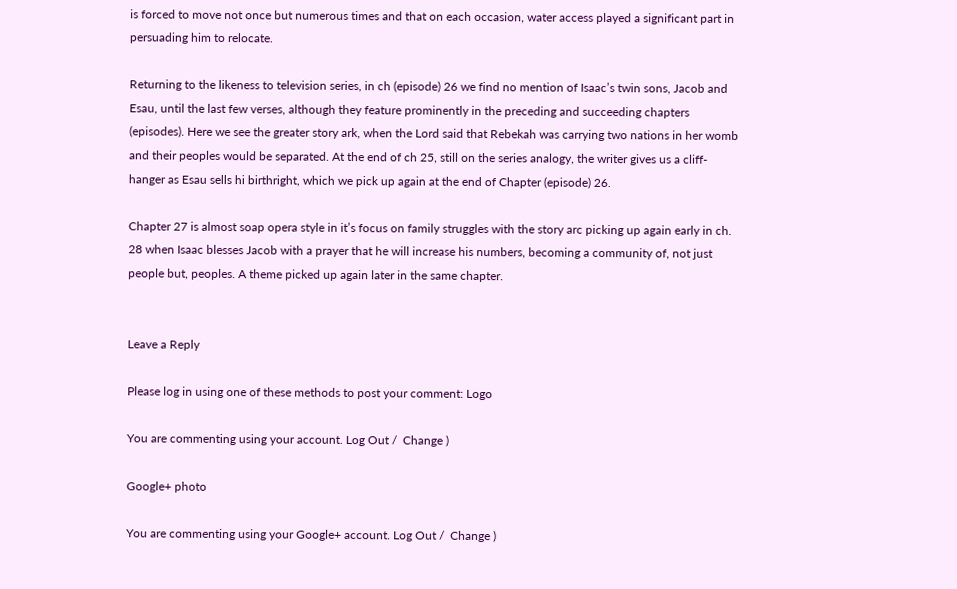is forced to move not once but numerous times and that on each occasion, water access played a significant part in persuading him to relocate.

Returning to the likeness to television series, in ch (episode) 26 we find no mention of Isaac’s twin sons, Jacob and Esau, until the last few verses, although they feature prominently in the preceding and succeeding chapters (episodes). Here we see the greater story ark, when the Lord said that Rebekah was carrying two nations in her womb and their peoples would be separated. At the end of ch 25, still on the series analogy, the writer gives us a cliff-hanger as Esau sells hi birthright, which we pick up again at the end of Chapter (episode) 26.

Chapter 27 is almost soap opera style in it’s focus on family struggles with the story arc picking up again early in ch. 28 when Isaac blesses Jacob with a prayer that he will increase his numbers, becoming a community of, not just people but, peoples. A theme picked up again later in the same chapter.


Leave a Reply

Please log in using one of these methods to post your comment: Logo

You are commenting using your account. Log Out /  Change )

Google+ photo

You are commenting using your Google+ account. Log Out /  Change )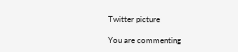Twitter picture

You are commenting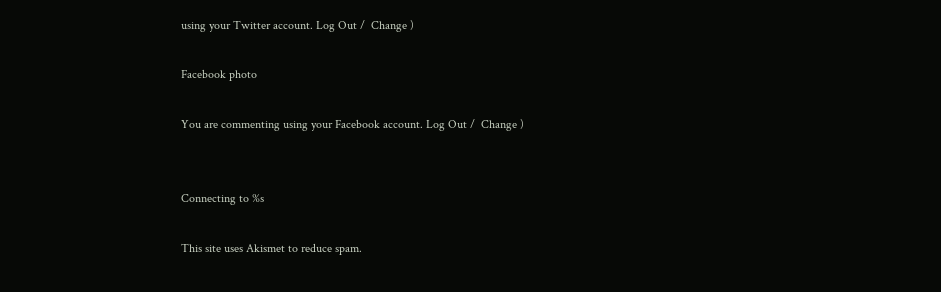using your Twitter account. Log Out /  Change )

Facebook photo

You are commenting using your Facebook account. Log Out /  Change )


Connecting to %s

This site uses Akismet to reduce spam.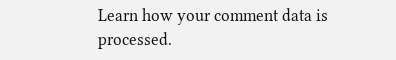Learn how your comment data is processed.